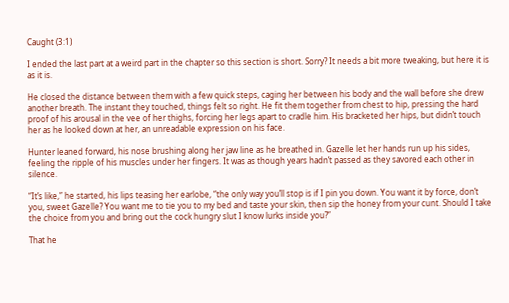Caught (3:1)

I ended the last part at a weird part in the chapter so this section is short. Sorry? It needs a bit more tweaking, but here it is as it is.

He closed the distance between them with a few quick steps, caging her between his body and the wall before she drew another breath. The instant they touched, things felt so right. He fit them together from chest to hip, pressing the hard proof of his arousal in the vee of her thighs, forcing her legs apart to cradle him. His bracketed her hips, but didn’t touch her as he looked down at her, an unreadable expression on his face.

Hunter leaned forward, his nose brushing along her jaw line as he breathed in. Gazelle let her hands run up his sides, feeling the ripple of his muscles under her fingers. It was as though years hadn’t passed as they savored each other in silence.

“It’s like,” he started, his lips teasing her earlobe, “the only way you’ll stop is if I pin you down. You want it by force, don’t you, sweet Gazelle? You want me to tie you to my bed and taste your skin, then sip the honey from your cunt. Should I take the choice from you and bring out the cock hungry slut I know lurks inside you?”

That he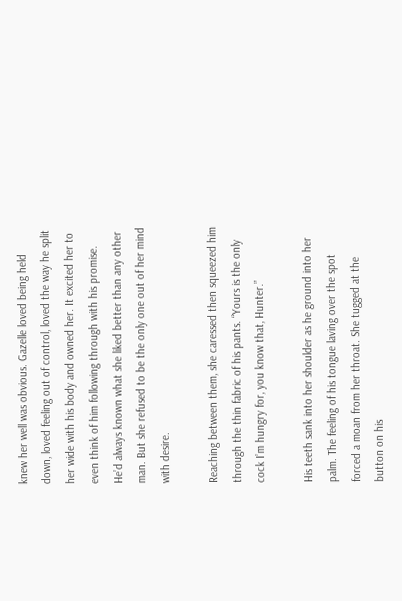knew her well was obvious. Gazelle loved being held down, loved feeling out of control, loved the way he split her wide with his body and owned her. It excited her to even think of him following through with his promise. He’d always known what she liked better than any other man. But she refused to be the only one out of her mind with desire.

Reaching between them, she caressed then squeezed him through the thin fabric of his pants. “Yours is the only cock I’m hungry for, you know that, Hunter.”

His teeth sank into her shoulder as he ground into her palm. The feeling of his tongue laving over the spot forced a moan from her throat. She tugged at the button on his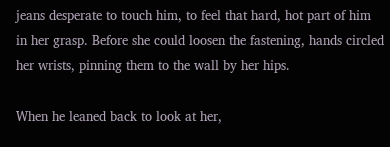jeans desperate to touch him, to feel that hard, hot part of him in her grasp. Before she could loosen the fastening, hands circled her wrists, pinning them to the wall by her hips.

When he leaned back to look at her,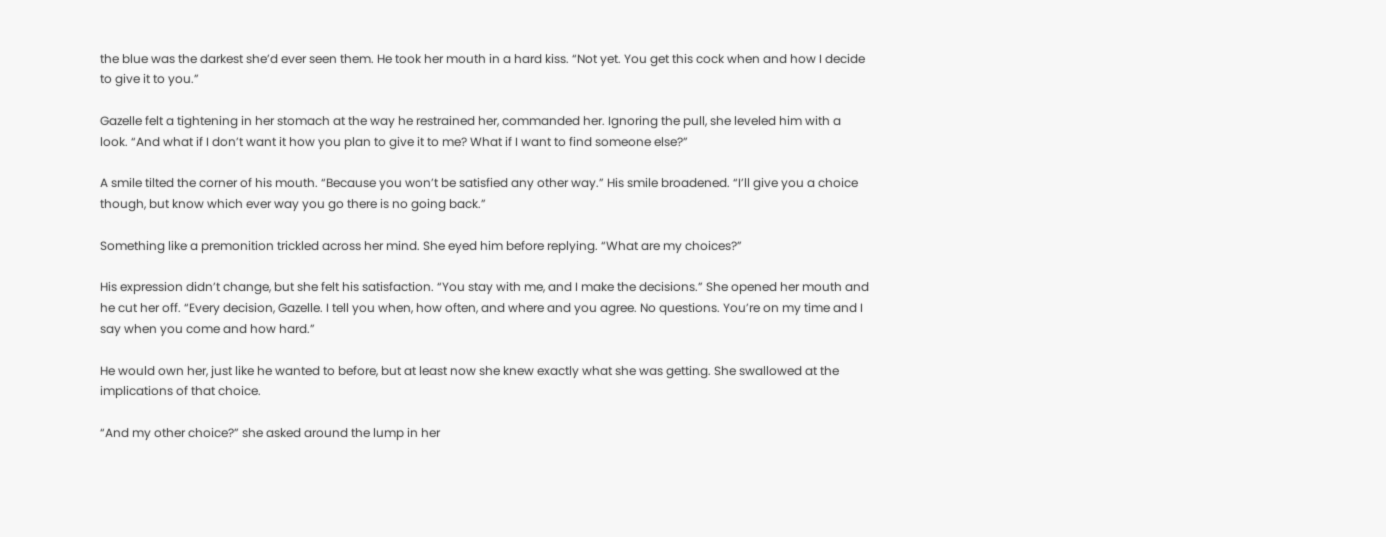the blue was the darkest she’d ever seen them. He took her mouth in a hard kiss. “Not yet. You get this cock when and how I decide to give it to you.”

Gazelle felt a tightening in her stomach at the way he restrained her, commanded her. Ignoring the pull, she leveled him with a look. “And what if I don’t want it how you plan to give it to me? What if I want to find someone else?”

A smile tilted the corner of his mouth. “Because you won’t be satisfied any other way.” His smile broadened. “I’ll give you a choice though, but know which ever way you go there is no going back.”

Something like a premonition trickled across her mind. She eyed him before replying. “What are my choices?”

His expression didn’t change, but she felt his satisfaction. “You stay with me, and I make the decisions.” She opened her mouth and he cut her off. “Every decision, Gazelle. I tell you when, how often, and where and you agree. No questions. You’re on my time and I say when you come and how hard.”

He would own her, just like he wanted to before, but at least now she knew exactly what she was getting. She swallowed at the implications of that choice.

“And my other choice?” she asked around the lump in her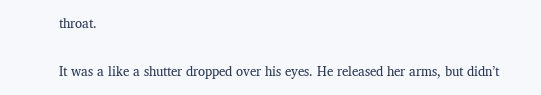throat.

It was a like a shutter dropped over his eyes. He released her arms, but didn’t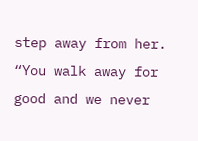step away from her. “You walk away for good and we never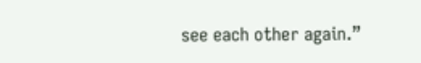see each other again.”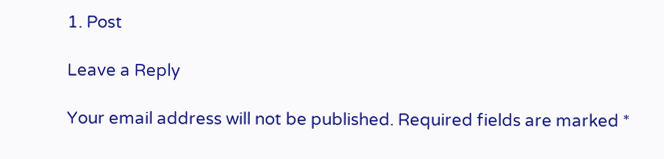1. Post

Leave a Reply

Your email address will not be published. Required fields are marked *